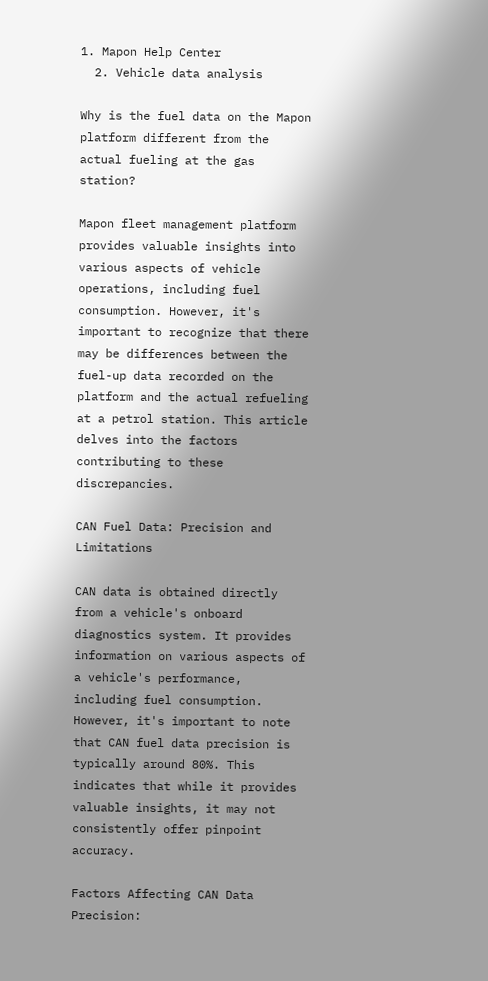1. Mapon Help Center
  2. Vehicle data analysis

Why is the fuel data on the Mapon platform different from the actual fueling at the gas station?

Mapon fleet management platform provides valuable insights into various aspects of vehicle operations, including fuel consumption. However, it's important to recognize that there may be differences between the fuel-up data recorded on the platform and the actual refueling at a petrol station. This article delves into the factors contributing to these discrepancies.

CAN Fuel Data: Precision and Limitations

CAN data is obtained directly from a vehicle's onboard diagnostics system. It provides information on various aspects of a vehicle's performance, including fuel consumption. However, it's important to note that CAN fuel data precision is typically around 80%. This indicates that while it provides valuable insights, it may not consistently offer pinpoint accuracy.

Factors Affecting CAN Data Precision: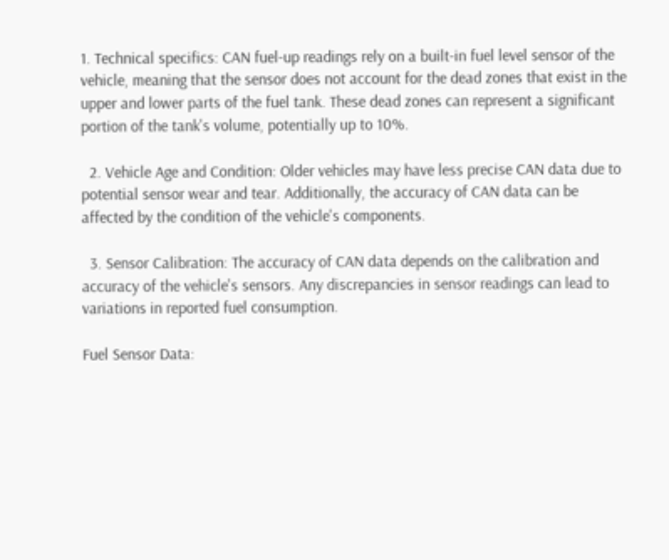1. Technical specifics: CAN fuel-up readings rely on a built-in fuel level sensor of the vehicle, meaning that the sensor does not account for the dead zones that exist in the upper and lower parts of the fuel tank. These dead zones can represent a significant portion of the tank's volume, potentially up to 10%.

  2. Vehicle Age and Condition: Older vehicles may have less precise CAN data due to potential sensor wear and tear. Additionally, the accuracy of CAN data can be affected by the condition of the vehicle's components.

  3. Sensor Calibration: The accuracy of CAN data depends on the calibration and accuracy of the vehicle's sensors. Any discrepancies in sensor readings can lead to variations in reported fuel consumption.

Fuel Sensor Data: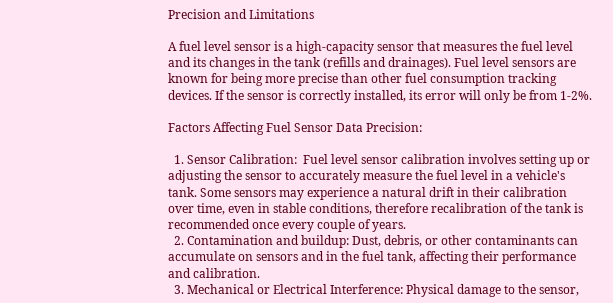Precision and Limitations

A fuel level sensor is a high-capacity sensor that measures the fuel level and its changes in the tank (refills and drainages). Fuel level sensors are known for being more precise than other fuel consumption tracking devices. If the sensor is correctly installed, its error will only be from 1-2%.

Factors Affecting Fuel Sensor Data Precision:

  1. Sensor Calibration:  Fuel level sensor calibration involves setting up or adjusting the sensor to accurately measure the fuel level in a vehicle's tank. Some sensors may experience a natural drift in their calibration over time, even in stable conditions, therefore recalibration of the tank is recommended once every couple of years.
  2. Contamination and buildup: Dust, debris, or other contaminants can accumulate on sensors and in the fuel tank, affecting their performance and calibration.
  3. Mechanical or Electrical Interference: Physical damage to the sensor,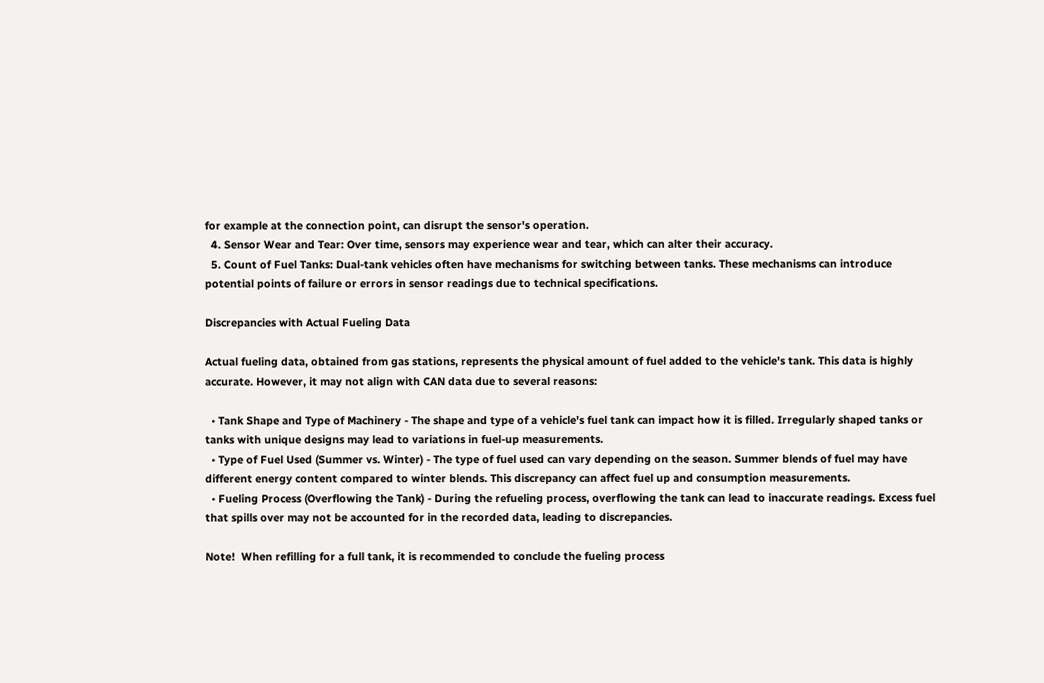for example at the connection point, can disrupt the sensor's operation.
  4. Sensor Wear and Tear: Over time, sensors may experience wear and tear, which can alter their accuracy.
  5. Count of Fuel Tanks: Dual-tank vehicles often have mechanisms for switching between tanks. These mechanisms can introduce potential points of failure or errors in sensor readings due to technical specifications.

Discrepancies with Actual Fueling Data

Actual fueling data, obtained from gas stations, represents the physical amount of fuel added to the vehicle's tank. This data is highly accurate. However, it may not align with CAN data due to several reasons:

  • Tank Shape and Type of Machinery - The shape and type of a vehicle's fuel tank can impact how it is filled. Irregularly shaped tanks or tanks with unique designs may lead to variations in fuel-up measurements.
  • Type of Fuel Used (Summer vs. Winter) - The type of fuel used can vary depending on the season. Summer blends of fuel may have different energy content compared to winter blends. This discrepancy can affect fuel up and consumption measurements.
  • Fueling Process (Overflowing the Tank) - During the refueling process, overflowing the tank can lead to inaccurate readings. Excess fuel that spills over may not be accounted for in the recorded data, leading to discrepancies.

Note!  When refilling for a full tank, it is recommended to conclude the fueling process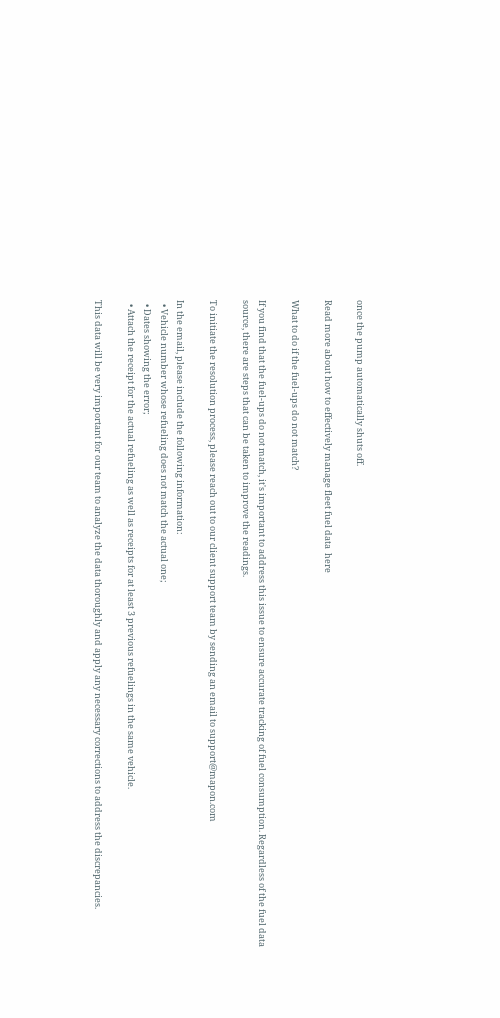once the pump automatically shuts off.

Read more about how to effectively manage fleet fuel data  here

What to do if the fuel-ups do not match?

If you find that the fuel-ups do not match, it's important to address this issue to ensure accurate tracking of fuel consumption. Regardless of the fuel data source, there are steps that can be taken to improve the readings.

To initiate the resolution process, please reach out to our client support team by sending an email to support@mapon.com

In the email, please include the following information:
  • Vehicle number whose refueling does not match the actual one;
  • Dates showing the error;
  • Attach the receipt for the actual refueling as well as receipts for at least 3 previous refuelings in the same vehicle.

This data will be very important for our team to analyze the data thoroughly and apply any necessary corrections to address the discrepancies.